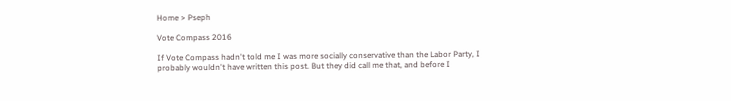Home > Pseph

Vote Compass 2016

If Vote Compass hadn't told me I was more socially conservative than the Labor Party, I probably wouldn't have written this post. But they did call me that, and before I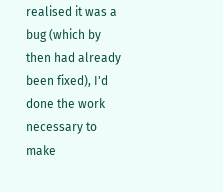realised it was a bug (which by then had already been fixed), I'd done the work necessary to make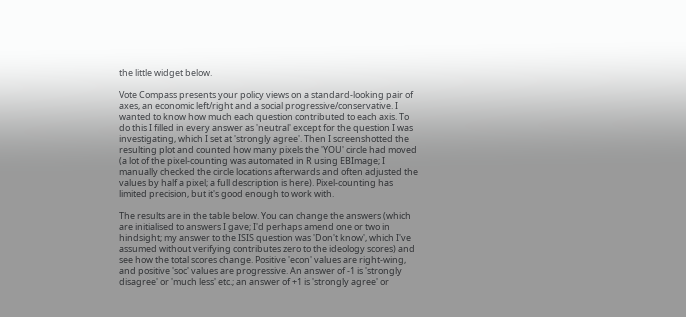the little widget below.

Vote Compass presents your policy views on a standard-looking pair of axes, an economic left/right and a social progressive/conservative. I wanted to know how much each question contributed to each axis. To do this I filled in every answer as 'neutral' except for the question I was investigating, which I set at 'strongly agree'. Then I screenshotted the resulting plot and counted how many pixels the 'YOU' circle had moved (a lot of the pixel-counting was automated in R using EBImage; I manually checked the circle locations afterwards and often adjusted the values by half a pixel; a full description is here). Pixel-counting has limited precision, but it's good enough to work with.

The results are in the table below. You can change the answers (which are initialised to answers I gave; I'd perhaps amend one or two in hindsight; my answer to the ISIS question was 'Don't know', which I've assumed without verifying contributes zero to the ideology scores) and see how the total scores change. Positive 'econ' values are right-wing, and positive 'soc' values are progressive. An answer of -1 is 'strongly disagree' or 'much less' etc.; an answer of +1 is 'strongly agree' or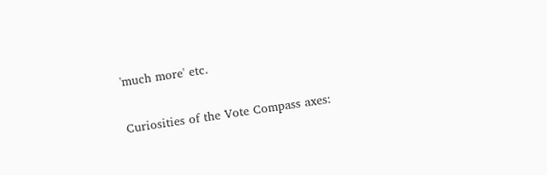'much more' etc.

Curiosities of the Vote Compass axes: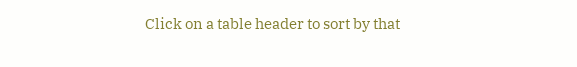Click on a table header to sort by that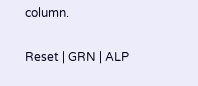column.

Reset | GRN | ALP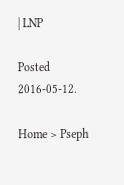| LNP

Posted 2016-05-12.

Home > Pseph